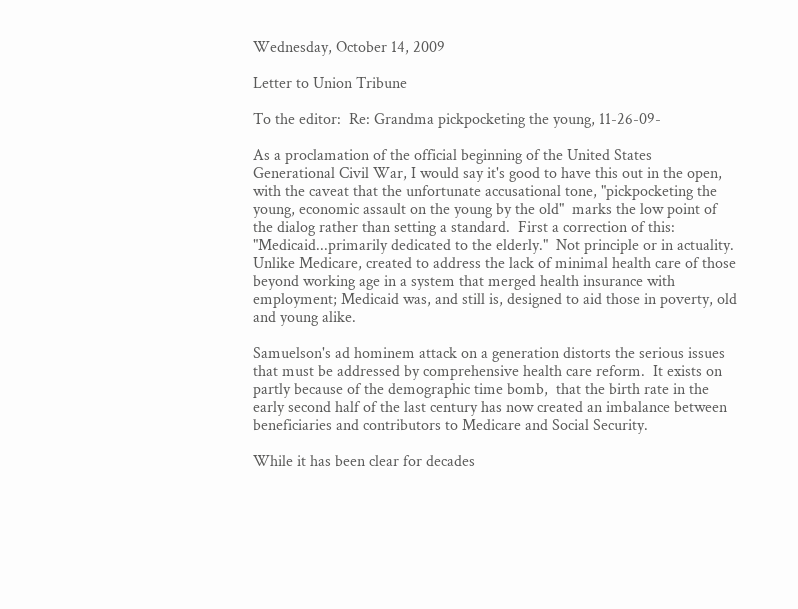Wednesday, October 14, 2009

Letter to Union Tribune

To the editor:  Re: Grandma pickpocketing the young, 11-26-09-

As a proclamation of the official beginning of the United States Generational Civil War, I would say it's good to have this out in the open, with the caveat that the unfortunate accusational tone, "pickpocketing the young, economic assault on the young by the old"  marks the low point of the dialog rather than setting a standard.  First a correction of this: "Medicaid...primarily dedicated to the elderly."  Not principle or in actuality.   Unlike Medicare, created to address the lack of minimal health care of those beyond working age in a system that merged health insurance with employment; Medicaid was, and still is, designed to aid those in poverty, old and young alike.

Samuelson's ad hominem attack on a generation distorts the serious issues that must be addressed by comprehensive health care reform.  It exists on partly because of the demographic time bomb,  that the birth rate in the early second half of the last century has now created an imbalance between beneficiaries and contributors to Medicare and Social Security.

While it has been clear for decades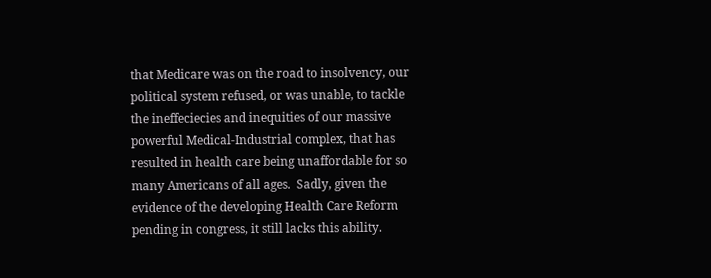that Medicare was on the road to insolvency, our political system refused, or was unable, to tackle the ineffeciecies and inequities of our massive powerful Medical-Industrial complex, that has resulted in health care being unaffordable for so many Americans of all ages.  Sadly, given the evidence of the developing Health Care Reform pending in congress, it still lacks this ability.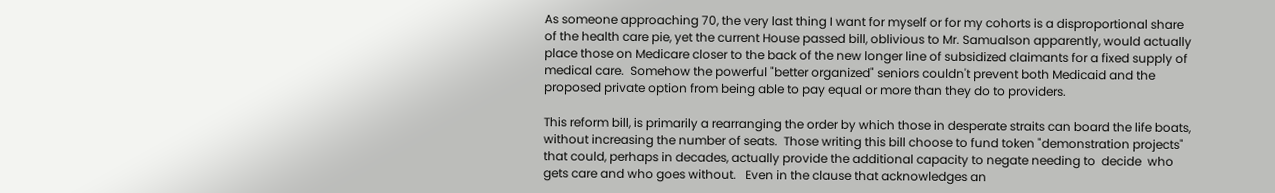As someone approaching 70, the very last thing I want for myself or for my cohorts is a disproportional share of the health care pie, yet the current House passed bill, oblivious to Mr. Samualson apparently, would actually place those on Medicare closer to the back of the new longer line of subsidized claimants for a fixed supply of medical care.  Somehow the powerful "better organized" seniors couldn't prevent both Medicaid and the proposed private option from being able to pay equal or more than they do to providers.

This reform bill, is primarily a rearranging the order by which those in desperate straits can board the life boats, without increasing the number of seats.  Those writing this bill choose to fund token "demonstration projects" that could, perhaps in decades, actually provide the additional capacity to negate needing to  decide  who gets care and who goes without.   Even in the clause that acknowledges an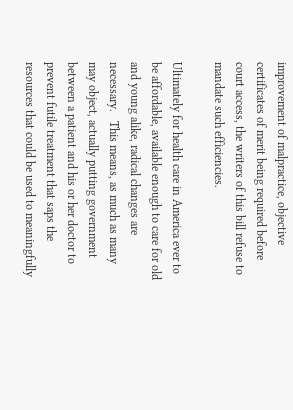improvement of malpractice, objective certificates of merit being required before court access, the writers of this bill refuse to mandate such efficiencies.

Ultimately for health care in America ever to be affordable, available enough to care for old and young alike, radical changes are necessary.   This means, as much as many may object, actually putting government between a patient and his or her doctor to prevent futile treatment that saps the resources that could be used to meaningfully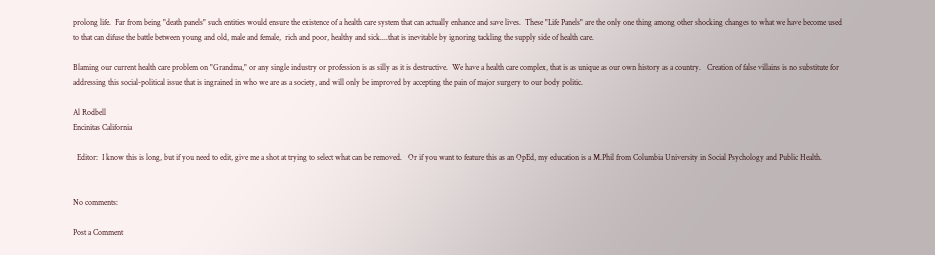prolong life.  Far from being "death panels" such entities would ensure the existence of a health care system that can actually enhance and save lives.  These "Life Panels" are the only one thing among other shocking changes to what we have become used to that can difuse the battle between young and old, male and female,  rich and poor, healthy and sick....that is inevitable by ignoring tackling the supply side of health care.

Blaming our current health care problem on "Grandma," or any single industry or profession is as silly as it is destructive.  We have a health care complex, that is as unique as our own history as a country.   Creation of false villains is no substitute for addressing this social-political issue that is ingrained in who we are as a society, and will only be improved by accepting the pain of major surgery to our body politic.

Al Rodbell
Encinitas California

  Editor:  I know this is long, but if you need to edit, give me a shot at trying to select what can be removed.   Or if you want to feature this as an OpEd, my education is a M.Phil from Columbia University in Social Psychology and Public Health.


No comments:

Post a Comment